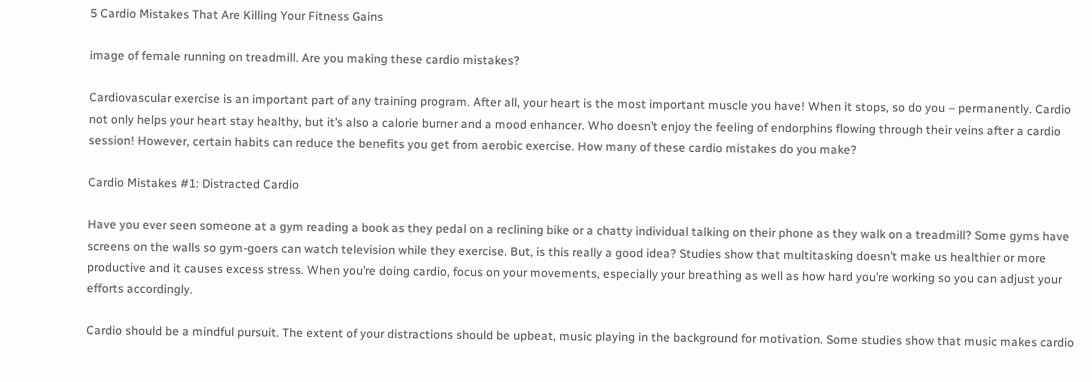5 Cardio Mistakes That Are Killing Your Fitness Gains

image of female running on treadmill. Are you making these cardio mistakes?

Cardiovascular exercise is an important part of any training program. After all, your heart is the most important muscle you have! When it stops, so do you – permanently. Cardio not only helps your heart stay healthy, but it’s also a calorie burner and a mood enhancer. Who doesn’t enjoy the feeling of endorphins flowing through their veins after a cardio session! However, certain habits can reduce the benefits you get from aerobic exercise. How many of these cardio mistakes do you make?

Cardio Mistakes #1: Distracted Cardio

Have you ever seen someone at a gym reading a book as they pedal on a reclining bike or a chatty individual talking on their phone as they walk on a treadmill? Some gyms have screens on the walls so gym-goers can watch television while they exercise. But, is this really a good idea? Studies show that multitasking doesn’t make us healthier or more productive and it causes excess stress. When you’re doing cardio, focus on your movements, especially your breathing as well as how hard you’re working so you can adjust your efforts accordingly.

Cardio should be a mindful pursuit. The extent of your distractions should be upbeat, music playing in the background for motivation. Some studies show that music makes cardio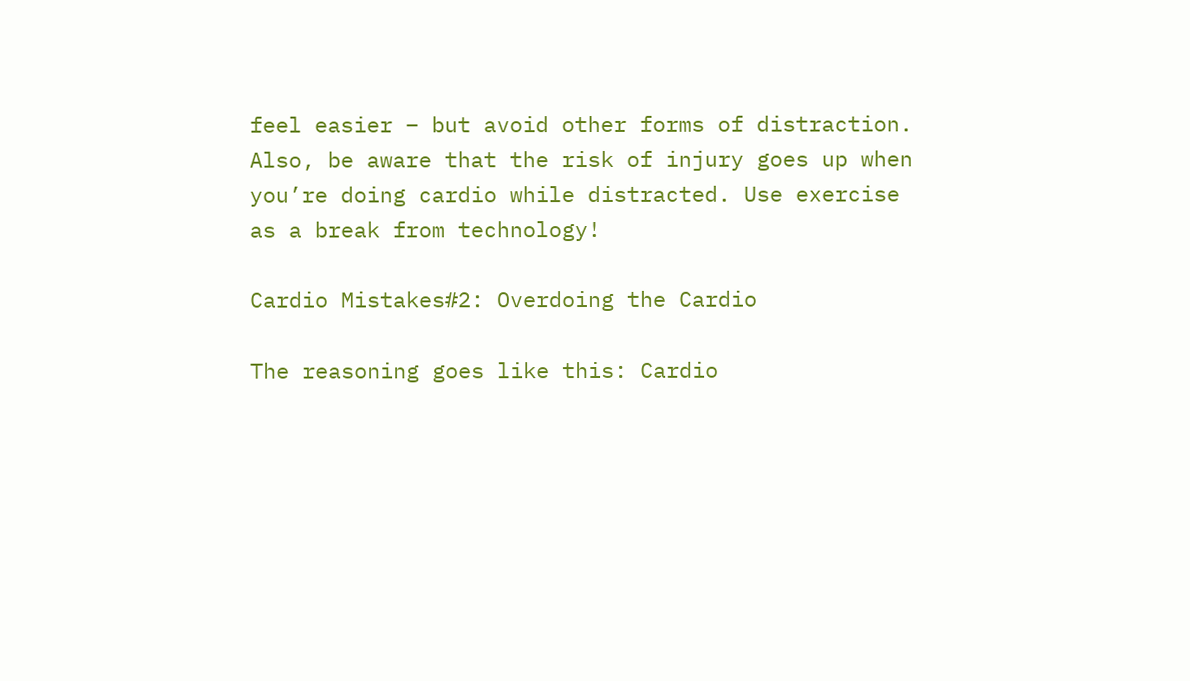feel easier – but avoid other forms of distraction. Also, be aware that the risk of injury goes up when you’re doing cardio while distracted. Use exercise as a break from technology!

Cardio Mistakes#2: Overdoing the Cardio

The reasoning goes like this: Cardio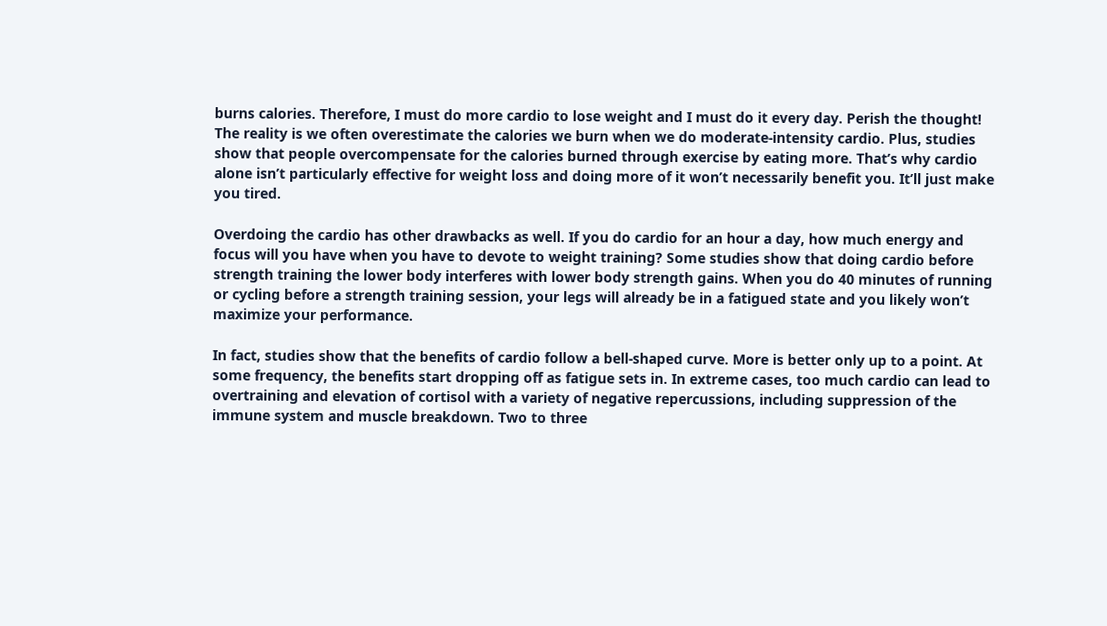burns calories. Therefore, I must do more cardio to lose weight and I must do it every day. Perish the thought! The reality is we often overestimate the calories we burn when we do moderate-intensity cardio. Plus, studies show that people overcompensate for the calories burned through exercise by eating more. That’s why cardio alone isn’t particularly effective for weight loss and doing more of it won’t necessarily benefit you. It’ll just make you tired.

Overdoing the cardio has other drawbacks as well. If you do cardio for an hour a day, how much energy and focus will you have when you have to devote to weight training? Some studies show that doing cardio before strength training the lower body interferes with lower body strength gains. When you do 40 minutes of running or cycling before a strength training session, your legs will already be in a fatigued state and you likely won’t maximize your performance.

In fact, studies show that the benefits of cardio follow a bell-shaped curve. More is better only up to a point. At some frequency, the benefits start dropping off as fatigue sets in. In extreme cases, too much cardio can lead to overtraining and elevation of cortisol with a variety of negative repercussions, including suppression of the immune system and muscle breakdown. Two to three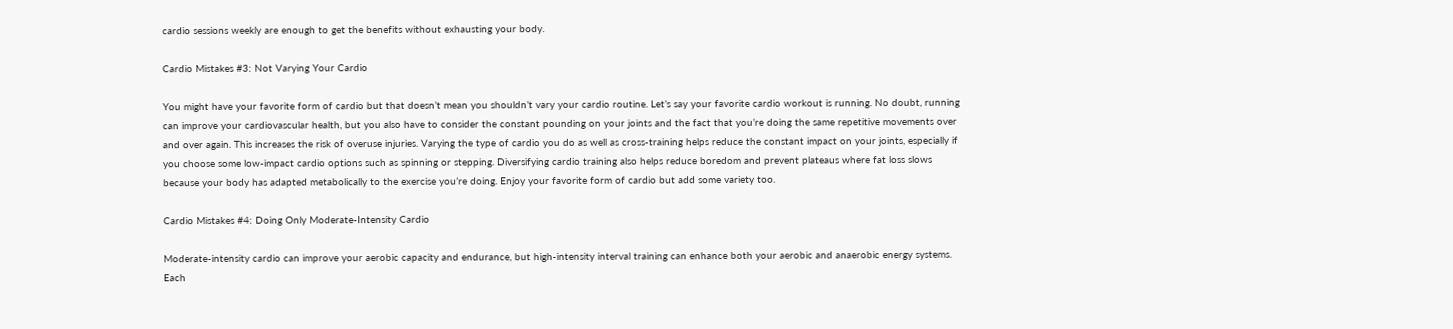cardio sessions weekly are enough to get the benefits without exhausting your body.

Cardio Mistakes #3: Not Varying Your Cardio

You might have your favorite form of cardio but that doesn’t mean you shouldn’t vary your cardio routine. Let’s say your favorite cardio workout is running. No doubt, running can improve your cardiovascular health, but you also have to consider the constant pounding on your joints and the fact that you’re doing the same repetitive movements over and over again. This increases the risk of overuse injuries. Varying the type of cardio you do as well as cross-training helps reduce the constant impact on your joints, especially if you choose some low-impact cardio options such as spinning or stepping. Diversifying cardio training also helps reduce boredom and prevent plateaus where fat loss slows because your body has adapted metabolically to the exercise you’re doing. Enjoy your favorite form of cardio but add some variety too.

Cardio Mistakes #4: Doing Only Moderate-Intensity Cardio

Moderate-intensity cardio can improve your aerobic capacity and endurance, but high-intensity interval training can enhance both your aerobic and anaerobic energy systems. Each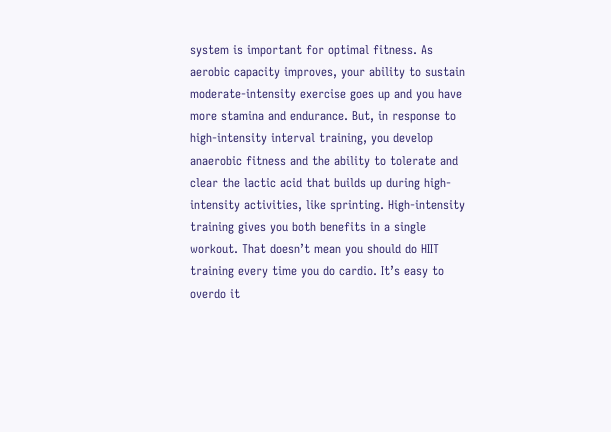system is important for optimal fitness. As aerobic capacity improves, your ability to sustain moderate-intensity exercise goes up and you have more stamina and endurance. But, in response to high-intensity interval training, you develop anaerobic fitness and the ability to tolerate and clear the lactic acid that builds up during high-intensity activities, like sprinting. High-intensity training gives you both benefits in a single workout. That doesn’t mean you should do HIIT training every time you do cardio. It’s easy to overdo it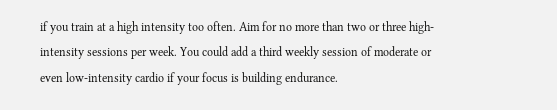if you train at a high intensity too often. Aim for no more than two or three high-intensity sessions per week. You could add a third weekly session of moderate or even low-intensity cardio if your focus is building endurance.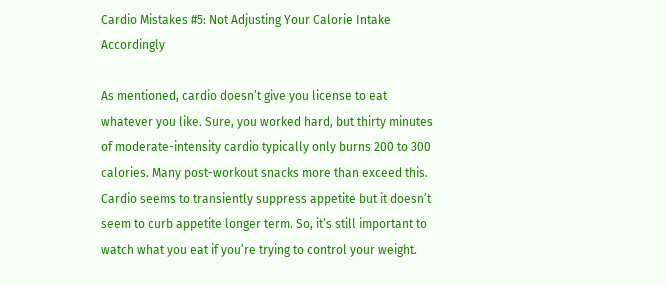Cardio Mistakes #5: Not Adjusting Your Calorie Intake Accordingly

As mentioned, cardio doesn’t give you license to eat whatever you like. Sure, you worked hard, but thirty minutes of moderate-intensity cardio typically only burns 200 to 300 calories. Many post-workout snacks more than exceed this. Cardio seems to transiently suppress appetite but it doesn’t seem to curb appetite longer term. So, it’s still important to watch what you eat if you’re trying to control your weight.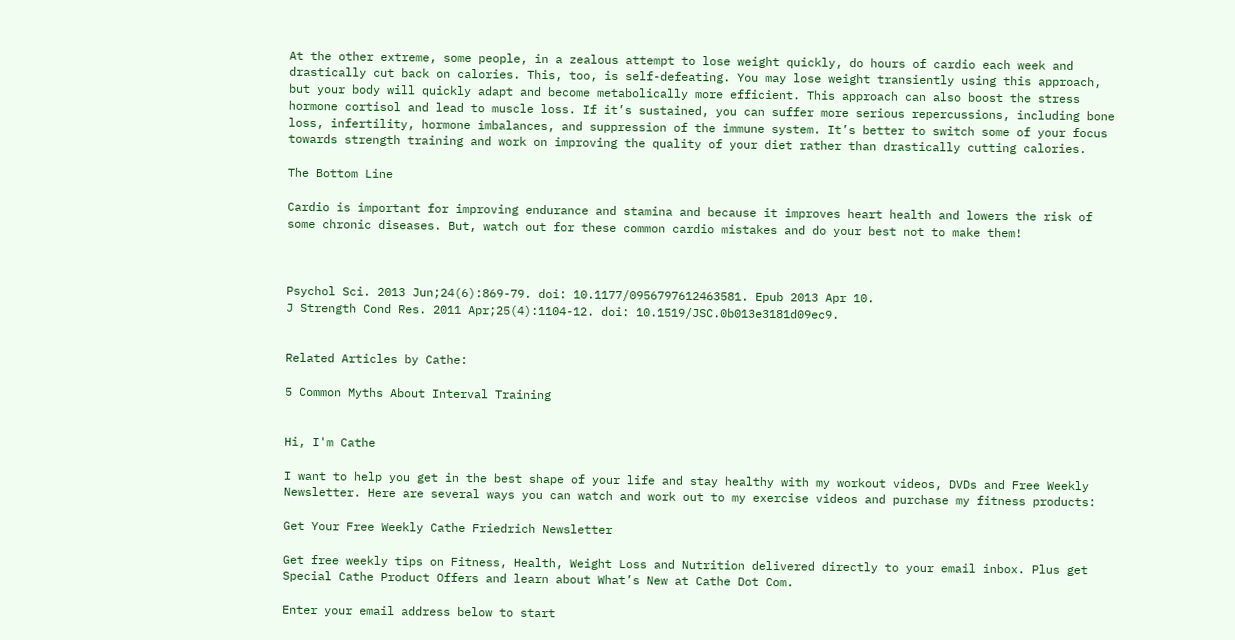At the other extreme, some people, in a zealous attempt to lose weight quickly, do hours of cardio each week and drastically cut back on calories. This, too, is self-defeating. You may lose weight transiently using this approach, but your body will quickly adapt and become metabolically more efficient. This approach can also boost the stress hormone cortisol and lead to muscle loss. If it’s sustained, you can suffer more serious repercussions, including bone loss, infertility, hormone imbalances, and suppression of the immune system. It’s better to switch some of your focus towards strength training and work on improving the quality of your diet rather than drastically cutting calories.

The Bottom Line

Cardio is important for improving endurance and stamina and because it improves heart health and lowers the risk of some chronic diseases. But, watch out for these common cardio mistakes and do your best not to make them!



Psychol Sci. 2013 Jun;24(6):869-79. doi: 10.1177/0956797612463581. Epub 2013 Apr 10.
J Strength Cond Res. 2011 Apr;25(4):1104-12. doi: 10.1519/JSC.0b013e3181d09ec9.


Related Articles by Cathe:

5 Common Myths About Interval Training


Hi, I'm Cathe

I want to help you get in the best shape of your life and stay healthy with my workout videos, DVDs and Free Weekly Newsletter. Here are several ways you can watch and work out to my exercise videos and purchase my fitness products:

Get Your Free Weekly Cathe Friedrich Newsletter

Get free weekly tips on Fitness, Health, Weight Loss and Nutrition delivered directly to your email inbox. Plus get Special Cathe Product Offers and learn about What’s New at Cathe Dot Com.

Enter your email address below to start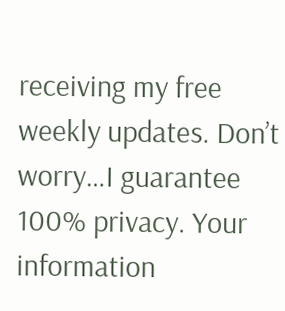receiving my free weekly updates. Don’t worry…I guarantee 100% privacy. Your information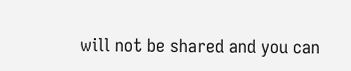will not be shared and you can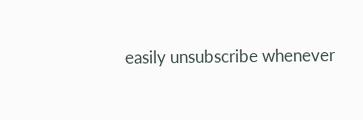easily unsubscribe whenever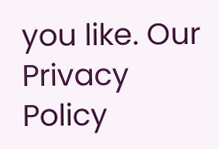you like. Our Privacy Policy